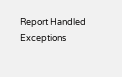Report Handled Exceptions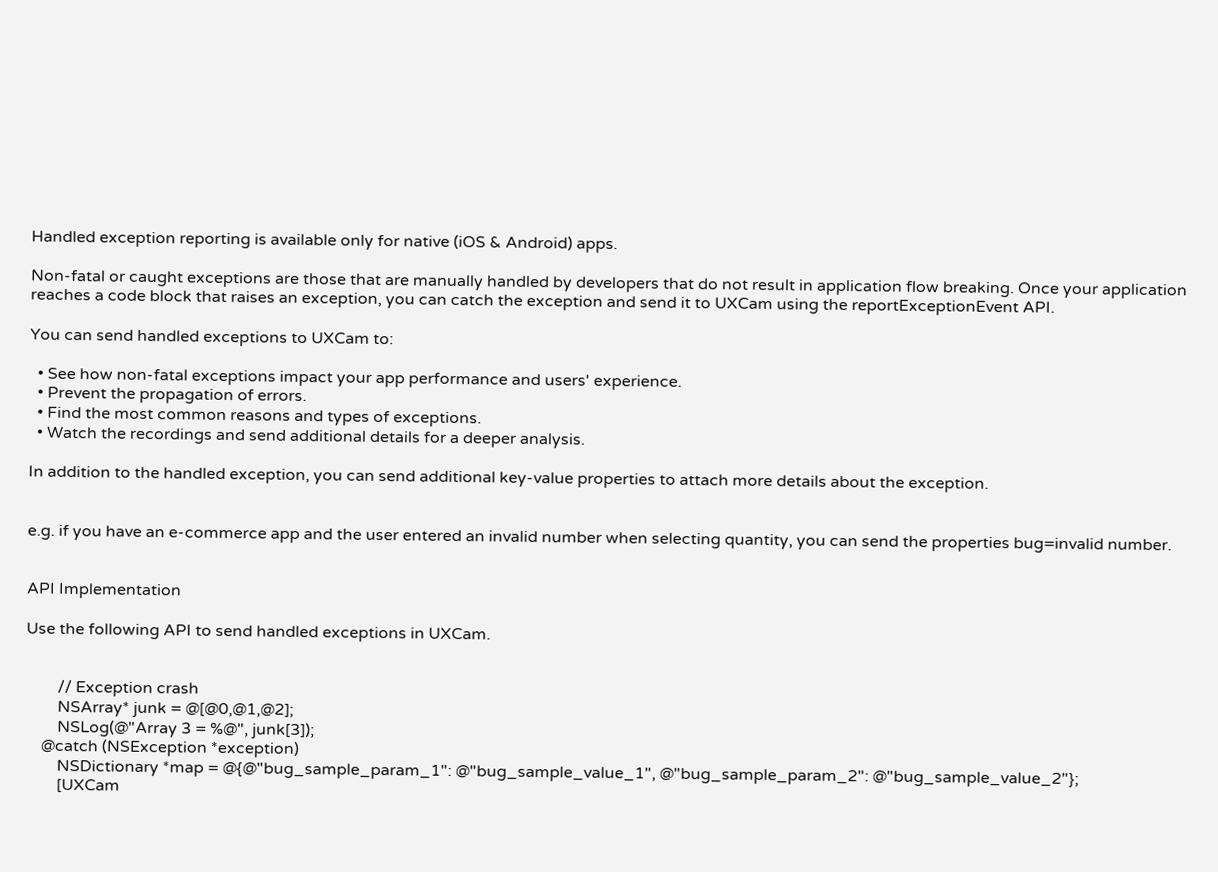Handled exception reporting is available only for native (iOS & Android) apps.

Non-fatal or caught exceptions are those that are manually handled by developers that do not result in application flow breaking. Once your application reaches a code block that raises an exception, you can catch the exception and send it to UXCam using the reportExceptionEvent API.

You can send handled exceptions to UXCam to:

  • See how non-fatal exceptions impact your app performance and users' experience.
  • Prevent the propagation of errors.
  • Find the most common reasons and types of exceptions.
  • Watch the recordings and send additional details for a deeper analysis.

In addition to the handled exception, you can send additional key-value properties to attach more details about the exception.


e.g. if you have an e-commerce app and the user entered an invalid number when selecting quantity, you can send the properties bug=invalid number.


API Implementation

Use the following API to send handled exceptions in UXCam.


        // Exception crash
        NSArray* junk = @[@0,@1,@2];
        NSLog(@"Array 3 = %@", junk[3]);
    @catch (NSException *exception)
        NSDictionary *map = @{@"bug_sample_param_1": @"bug_sample_value_1", @"bug_sample_param_2": @"bug_sample_value_2"};
        [UXCam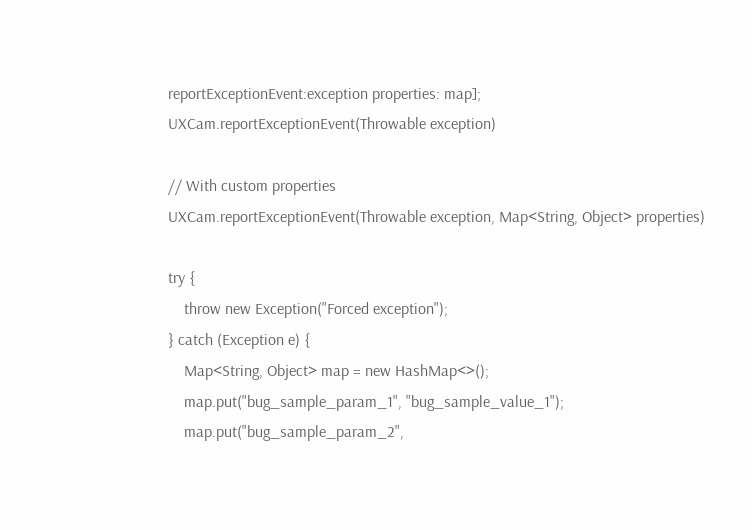reportExceptionEvent:exception properties: map];
UXCam.reportExceptionEvent(Throwable exception)

// With custom properties
UXCam.reportExceptionEvent(Throwable exception, Map<String, Object> properties)

try {
    throw new Exception("Forced exception");
} catch (Exception e) {
    Map<String, Object> map = new HashMap<>();
    map.put("bug_sample_param_1", "bug_sample_value_1");
    map.put("bug_sample_param_2",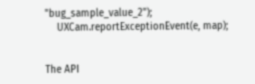"bug_sample_value_2");
    UXCam.reportExceptionEvent(e, map);


The API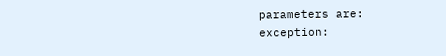parameters are:
exception: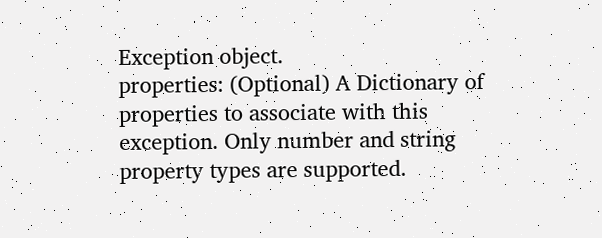Exception object.
properties: (Optional) A Dictionary of properties to associate with this exception. Only number and string property types are supported.